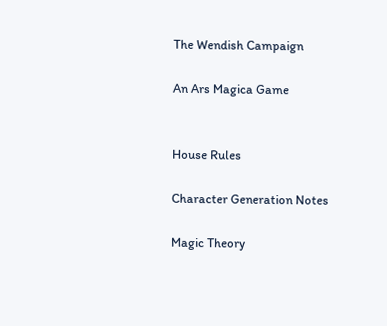The Wendish Campaign

An Ars Magica Game


House Rules

Character Generation Notes

Magic Theory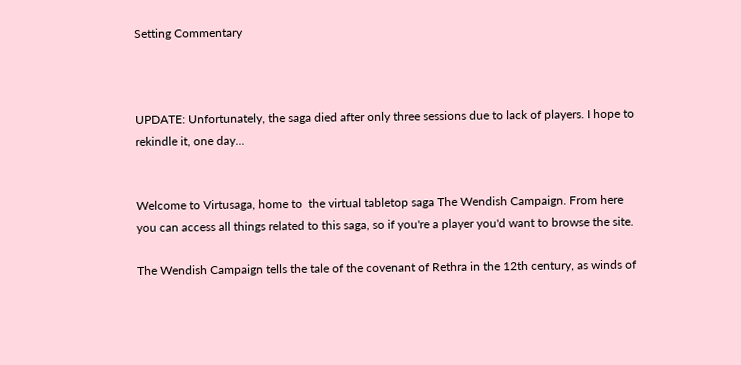Setting Commentary



UPDATE: Unfortunately, the saga died after only three sessions due to lack of players. I hope to rekindle it, one day...


Welcome to Virtusaga, home to  the virtual tabletop saga The Wendish Campaign. From here you can access all things related to this saga, so if you're a player you'd want to browse the site.

The Wendish Campaign tells the tale of the covenant of Rethra in the 12th century, as winds of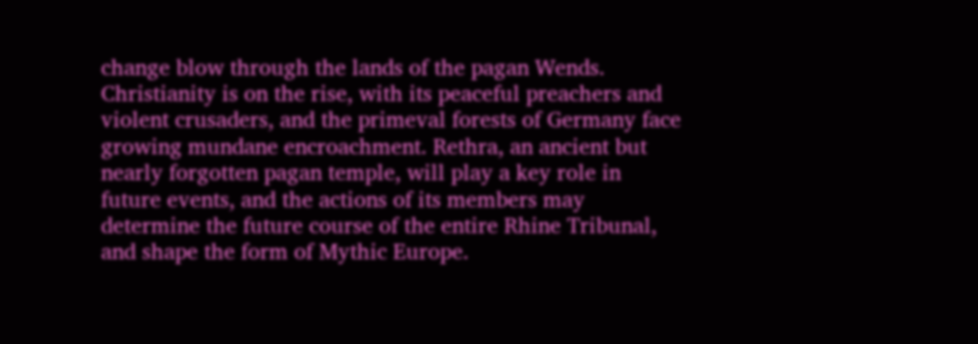change blow through the lands of the pagan Wends. Christianity is on the rise, with its peaceful preachers and violent crusaders, and the primeval forests of Germany face growing mundane encroachment. Rethra, an ancient but nearly forgotten pagan temple, will play a key role in future events, and the actions of its members may determine the future course of the entire Rhine Tribunal, and shape the form of Mythic Europe.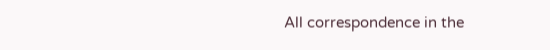All correspondence in the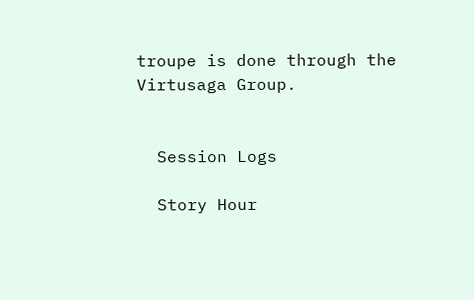troupe is done through the Virtusaga Group.


  Session Logs

  Story Hour